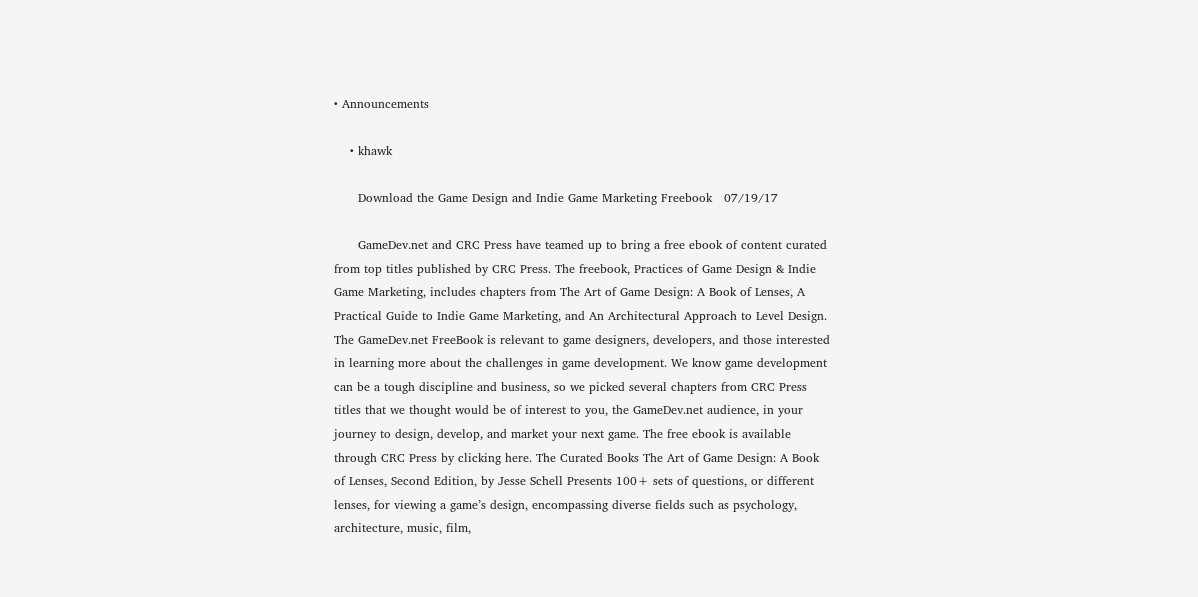• Announcements

    • khawk

      Download the Game Design and Indie Game Marketing Freebook   07/19/17

      GameDev.net and CRC Press have teamed up to bring a free ebook of content curated from top titles published by CRC Press. The freebook, Practices of Game Design & Indie Game Marketing, includes chapters from The Art of Game Design: A Book of Lenses, A Practical Guide to Indie Game Marketing, and An Architectural Approach to Level Design. The GameDev.net FreeBook is relevant to game designers, developers, and those interested in learning more about the challenges in game development. We know game development can be a tough discipline and business, so we picked several chapters from CRC Press titles that we thought would be of interest to you, the GameDev.net audience, in your journey to design, develop, and market your next game. The free ebook is available through CRC Press by clicking here. The Curated Books The Art of Game Design: A Book of Lenses, Second Edition, by Jesse Schell Presents 100+ sets of questions, or different lenses, for viewing a game’s design, encompassing diverse fields such as psychology, architecture, music, film,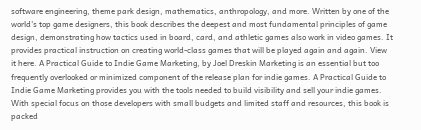software engineering, theme park design, mathematics, anthropology, and more. Written by one of the world's top game designers, this book describes the deepest and most fundamental principles of game design, demonstrating how tactics used in board, card, and athletic games also work in video games. It provides practical instruction on creating world-class games that will be played again and again. View it here. A Practical Guide to Indie Game Marketing, by Joel Dreskin Marketing is an essential but too frequently overlooked or minimized component of the release plan for indie games. A Practical Guide to Indie Game Marketing provides you with the tools needed to build visibility and sell your indie games. With special focus on those developers with small budgets and limited staff and resources, this book is packed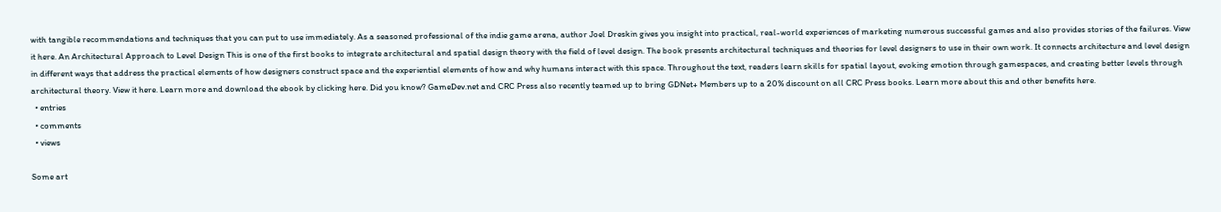with tangible recommendations and techniques that you can put to use immediately. As a seasoned professional of the indie game arena, author Joel Dreskin gives you insight into practical, real-world experiences of marketing numerous successful games and also provides stories of the failures. View it here. An Architectural Approach to Level Design This is one of the first books to integrate architectural and spatial design theory with the field of level design. The book presents architectural techniques and theories for level designers to use in their own work. It connects architecture and level design in different ways that address the practical elements of how designers construct space and the experiential elements of how and why humans interact with this space. Throughout the text, readers learn skills for spatial layout, evoking emotion through gamespaces, and creating better levels through architectural theory. View it here. Learn more and download the ebook by clicking here. Did you know? GameDev.net and CRC Press also recently teamed up to bring GDNet+ Members up to a 20% discount on all CRC Press books. Learn more about this and other benefits here.
  • entries
  • comments
  • views

Some art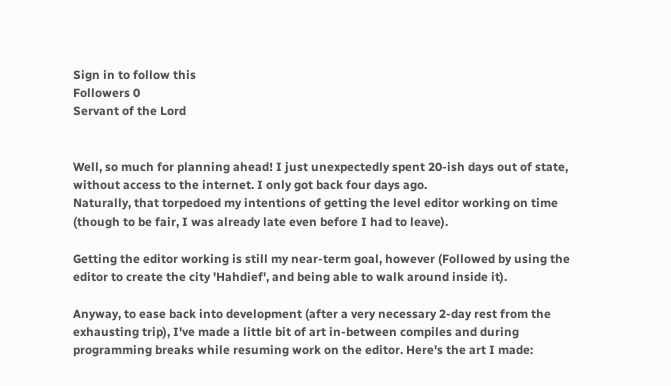Sign in to follow this
Followers 0
Servant of the Lord


Well, so much for planning ahead! I just unexpectedly spent 20-ish days out of state, without access to the internet. I only got back four days ago.
Naturally, that torpedoed my intentions of getting the level editor working on time (though to be fair, I was already late even before I had to leave).

Getting the editor working is still my near-term goal, however (Followed by using the editor to create the city 'Hahdief', and being able to walk around inside it).

Anyway, to ease back into development (after a very necessary 2-day rest from the exhausting trip), I've made a little bit of art in-between compiles and during programming breaks while resuming work on the editor. Here's the art I made: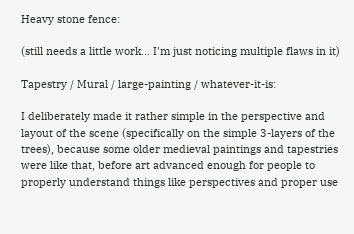Heavy stone fence:

(still needs a little work... I'm just noticing multiple flaws in it)

Tapestry / Mural / large-painting / whatever-it-is:

I deliberately made it rather simple in the perspective and layout of the scene (specifically on the simple 3-layers of the trees), because some older medieval paintings and tapestries were like that, before art advanced enough for people to properly understand things like perspectives and proper use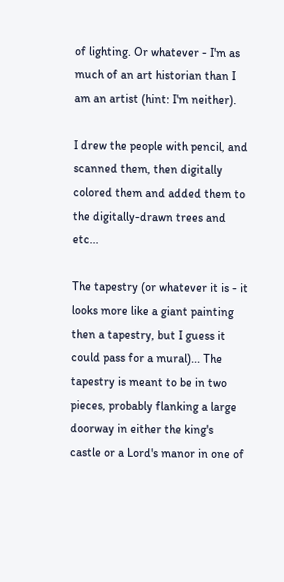of lighting. Or whatever - I'm as much of an art historian than I am an artist (hint: I'm neither).

I drew the people with pencil, and scanned them, then digitally colored them and added them to the digitally-drawn trees and etc...

The tapestry (or whatever it is - it looks more like a giant painting then a tapestry, but I guess it could pass for a mural)... The tapestry is meant to be in two pieces, probably flanking a large doorway in either the king's castle or a Lord's manor in one of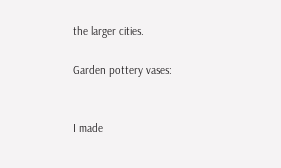the larger cities.

Garden pottery vases:


I made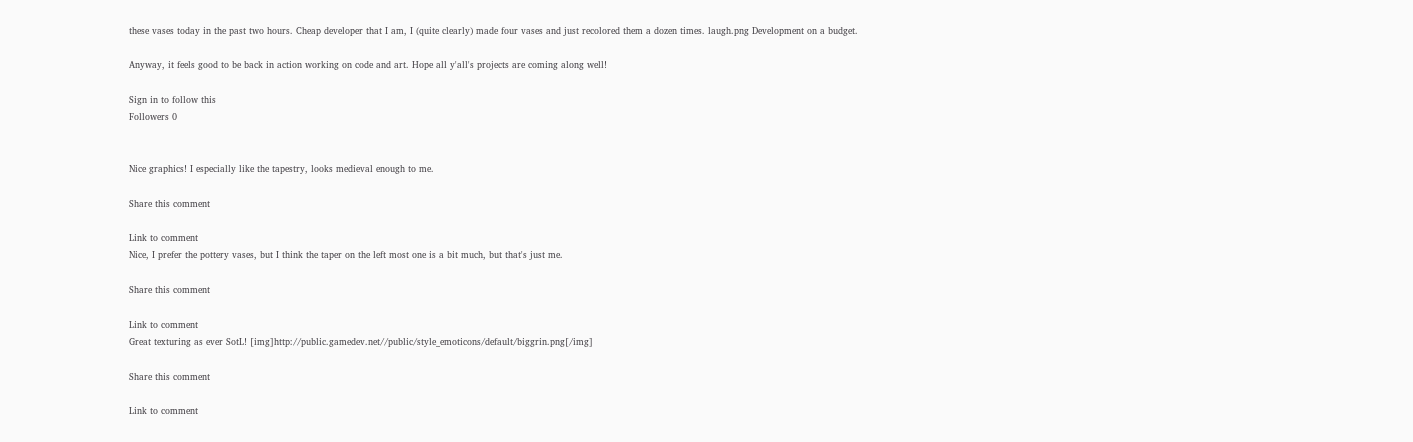these vases today in the past two hours. Cheap developer that I am, I (quite clearly) made four vases and just recolored them a dozen times. laugh.png Development on a budget.

Anyway, it feels good to be back in action working on code and art. Hope all y'all's projects are coming along well!

Sign in to follow this
Followers 0


Nice graphics! I especially like the tapestry, looks medieval enough to me.

Share this comment

Link to comment
Nice, I prefer the pottery vases, but I think the taper on the left most one is a bit much, but that's just me.

Share this comment

Link to comment
Great texturing as ever SotL! [img]http://public.gamedev.net//public/style_emoticons/default/biggrin.png[/img]

Share this comment

Link to comment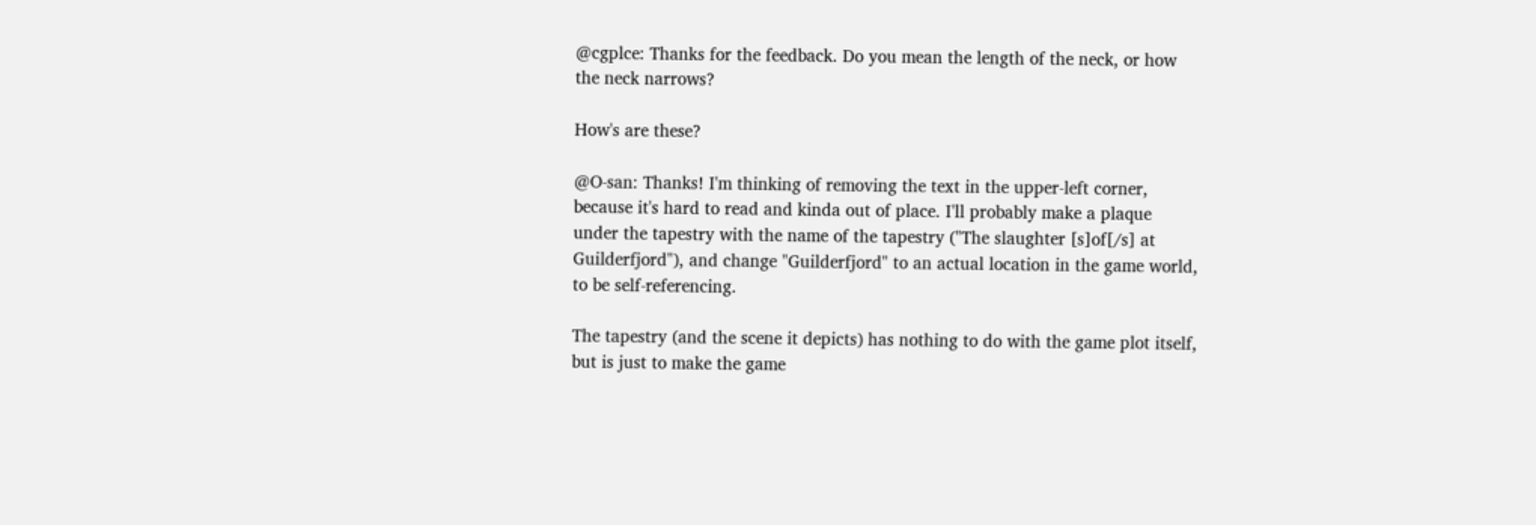@cgplce: Thanks for the feedback. Do you mean the length of the neck, or how the neck narrows?

How's are these?

@O-san: Thanks! I'm thinking of removing the text in the upper-left corner, because it's hard to read and kinda out of place. I'll probably make a plaque under the tapestry with the name of the tapestry ("The slaughter [s]of[/s] at Guilderfjord"), and change "Guilderfjord" to an actual location in the game world, to be self-referencing.

The tapestry (and the scene it depicts) has nothing to do with the game plot itself, but is just to make the game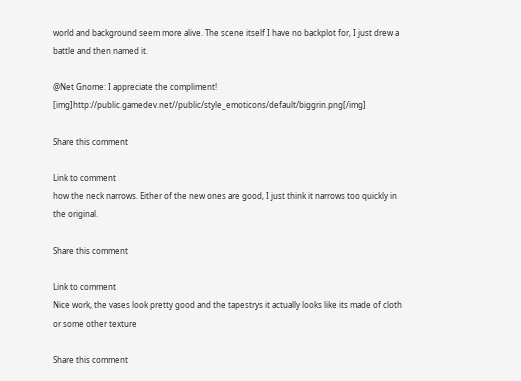world and background seem more alive. The scene itself I have no backplot for, I just drew a battle and then named it.

@Net Gnome: I appreciate the compliment! [img]http://public.gamedev.net//public/style_emoticons/default/biggrin.png[/img]

Share this comment

Link to comment
how the neck narrows. Either of the new ones are good, I just think it narrows too quickly in the original.

Share this comment

Link to comment
Nice work, the vases look pretty good and the tapestrys it actually looks like its made of cloth or some other texture

Share this comment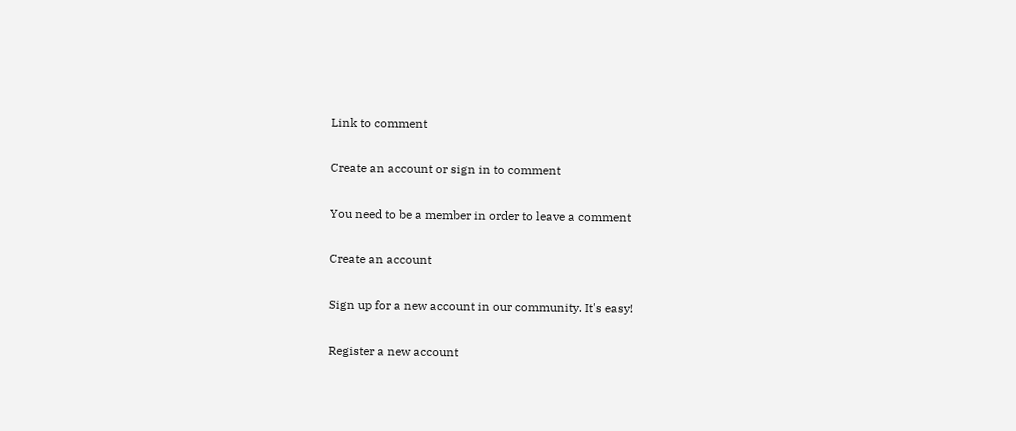Link to comment

Create an account or sign in to comment

You need to be a member in order to leave a comment

Create an account

Sign up for a new account in our community. It's easy!

Register a new account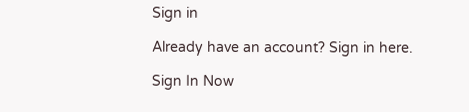Sign in

Already have an account? Sign in here.

Sign In Now